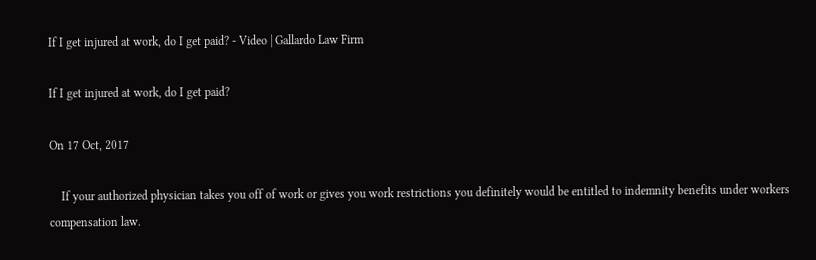If I get injured at work, do I get paid? - Video | Gallardo Law Firm

If I get injured at work, do I get paid?

On 17 Oct, 2017

    If your authorized physician takes you off of work or gives you work restrictions you definitely would be entitled to indemnity benefits under workers compensation law.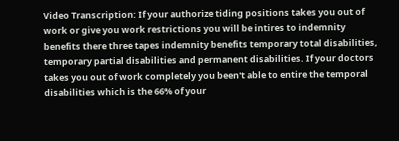Video Transcription: If your authorize tiding positions takes you out of work or give you work restrictions you will be intires to indemnity benefits there three tapes indemnity benefits temporary total disabilities, temporary partial disabilities and permanent disabilities. If your doctors takes you out of work completely you been't able to entire the temporal disabilities which is the 66% of your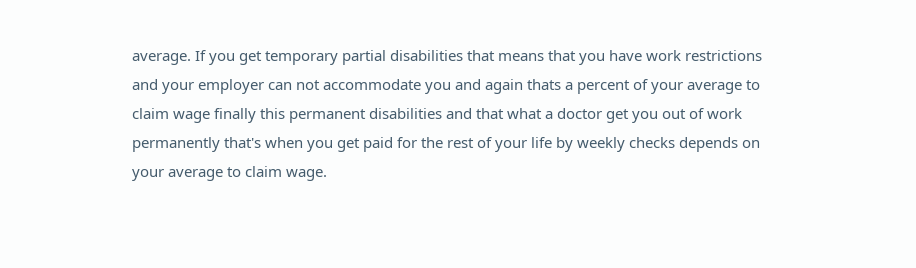average. If you get temporary partial disabilities that means that you have work restrictions and your employer can not accommodate you and again thats a percent of your average to claim wage finally this permanent disabilities and that what a doctor get you out of work permanently that's when you get paid for the rest of your life by weekly checks depends on your average to claim wage.